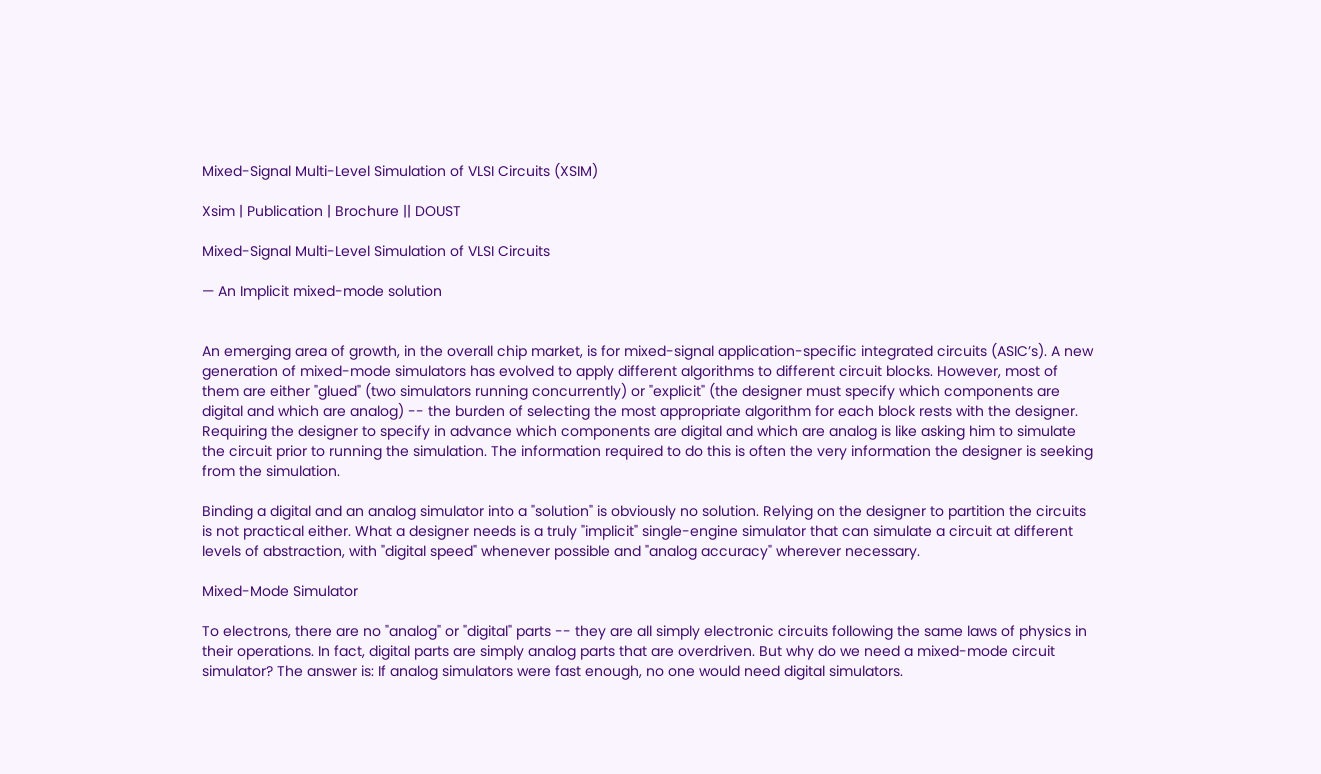Mixed-Signal Multi-Level Simulation of VLSI Circuits (XSIM)

Xsim | Publication | Brochure || DOUST

Mixed-Signal Multi-Level Simulation of VLSI Circuits

— An Implicit mixed-mode solution


An emerging area of growth, in the overall chip market, is for mixed-signal application-specific integrated circuits (ASIC’s). A new generation of mixed-mode simulators has evolved to apply different algorithms to different circuit blocks. However, most of them are either "glued" (two simulators running concurrently) or "explicit" (the designer must specify which components are digital and which are analog) -- the burden of selecting the most appropriate algorithm for each block rests with the designer. Requiring the designer to specify in advance which components are digital and which are analog is like asking him to simulate the circuit prior to running the simulation. The information required to do this is often the very information the designer is seeking from the simulation.

Binding a digital and an analog simulator into a "solution" is obviously no solution. Relying on the designer to partition the circuits is not practical either. What a designer needs is a truly "implicit" single-engine simulator that can simulate a circuit at different levels of abstraction, with "digital speed" whenever possible and "analog accuracy" wherever necessary.

Mixed-Mode Simulator

To electrons, there are no "analog" or "digital" parts -- they are all simply electronic circuits following the same laws of physics in their operations. In fact, digital parts are simply analog parts that are overdriven. But why do we need a mixed-mode circuit simulator? The answer is: If analog simulators were fast enough, no one would need digital simulators.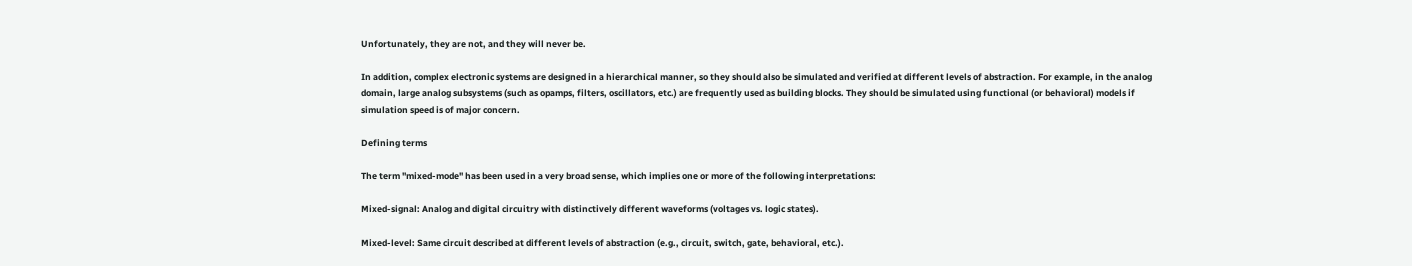Unfortunately, they are not, and they will never be.

In addition, complex electronic systems are designed in a hierarchical manner, so they should also be simulated and verified at different levels of abstraction. For example, in the analog domain, large analog subsystems (such as opamps, filters, oscillators, etc.) are frequently used as building blocks. They should be simulated using functional (or behavioral) models if simulation speed is of major concern.

Defining terms

The term "mixed-mode" has been used in a very broad sense, which implies one or more of the following interpretations:

Mixed-signal: Analog and digital circuitry with distinctively different waveforms (voltages vs. logic states).

Mixed-level: Same circuit described at different levels of abstraction (e.g., circuit, switch, gate, behavioral, etc.).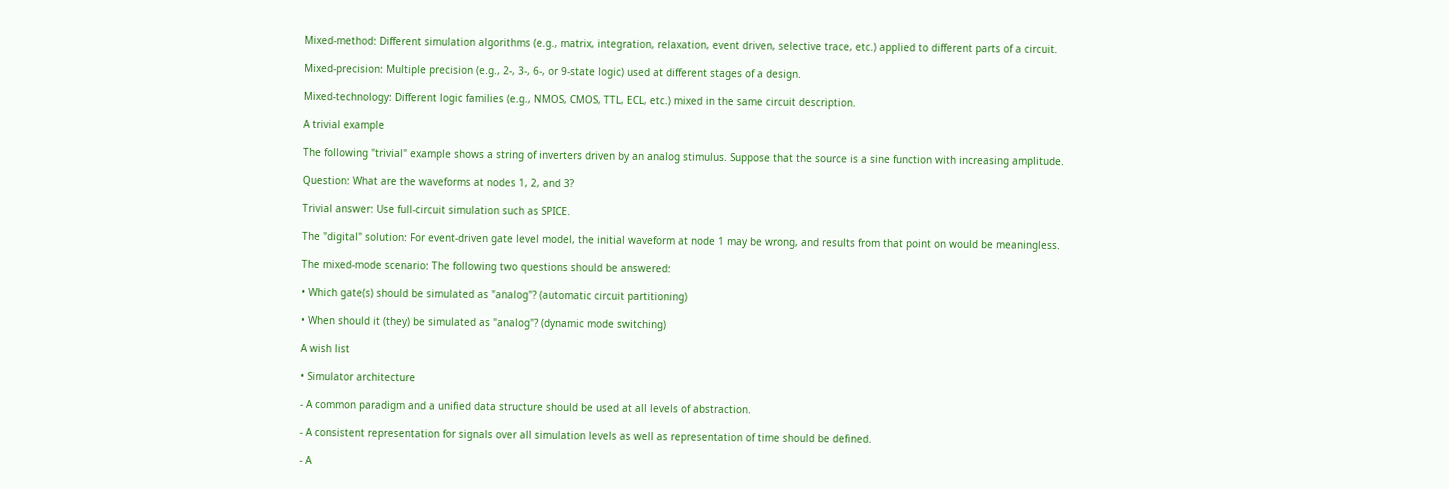Mixed-method: Different simulation algorithms (e.g., matrix, integration, relaxation, event driven, selective trace, etc.) applied to different parts of a circuit.

Mixed-precision: Multiple precision (e.g., 2-, 3-, 6-, or 9-state logic) used at different stages of a design.

Mixed-technology: Different logic families (e.g., NMOS, CMOS, TTL, ECL, etc.) mixed in the same circuit description.

A trivial example

The following "trivial" example shows a string of inverters driven by an analog stimulus. Suppose that the source is a sine function with increasing amplitude.

Question: What are the waveforms at nodes 1, 2, and 3?

Trivial answer: Use full-circuit simulation such as SPICE.

The "digital" solution: For event-driven gate level model, the initial waveform at node 1 may be wrong, and results from that point on would be meaningless.

The mixed-mode scenario: The following two questions should be answered:

• Which gate(s) should be simulated as "analog"? (automatic circuit partitioning)

• When should it (they) be simulated as "analog"? (dynamic mode switching)

A wish list

• Simulator architecture

- A common paradigm and a unified data structure should be used at all levels of abstraction.

- A consistent representation for signals over all simulation levels as well as representation of time should be defined.

- A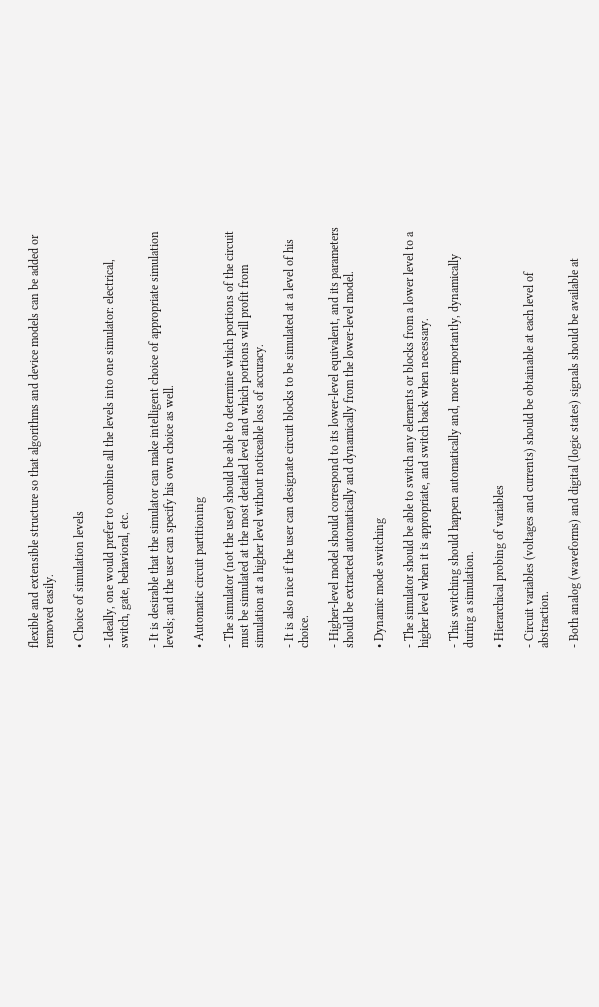flexible and extensible structure so that algorithms and device models can be added or removed easily.

• Choice of simulation levels

- Ideally, one would prefer to combine all the levels into one simulator: electrical, switch, gate, behavioral, etc.

- It is desirable that the simulator can make intelligent choice of appropriate simulation levels; and the user can specify his own choice as well.

• Automatic circuit partitioning

- The simulator (not the user) should be able to determine which portions of the circuit must be simulated at the most detailed level and which portions will profit from simulation at a higher level without noticeable loss of accuracy.

- It is also nice if the user can designate circuit blocks to be simulated at a level of his choice.

- Higher-level model should correspond to its lower-level equivalent, and its parameters should be extracted automatically and dynamically from the lower-level model.

• Dynamic mode switching

- The simulator should be able to switch any elements or blocks from a lower level to a higher level when it is appropriate, and switch back when necessary.

- This switching should happen automatically and, more importantly, dynamically during a simulation.

• Hierarchical probing of variables

- Circuit variables (voltages and currents) should be obtainable at each level of abstraction.

- Both analog (waveforms) and digital (logic states) signals should be available at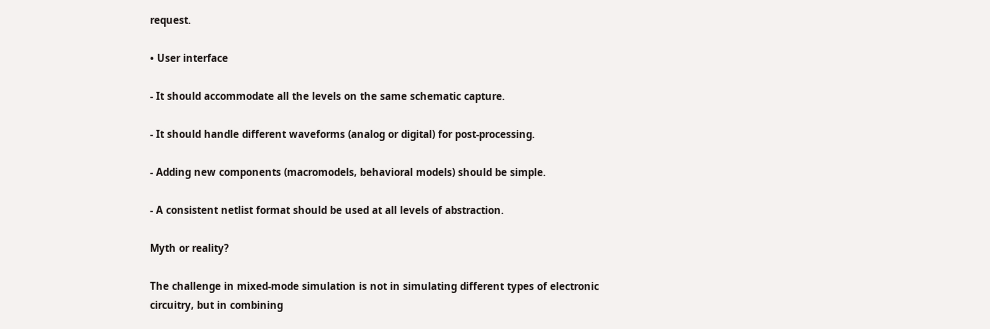request.

• User interface

- It should accommodate all the levels on the same schematic capture.

- It should handle different waveforms (analog or digital) for post-processing.

- Adding new components (macromodels, behavioral models) should be simple.

- A consistent netlist format should be used at all levels of abstraction.

Myth or reality?

The challenge in mixed-mode simulation is not in simulating different types of electronic circuitry, but in combining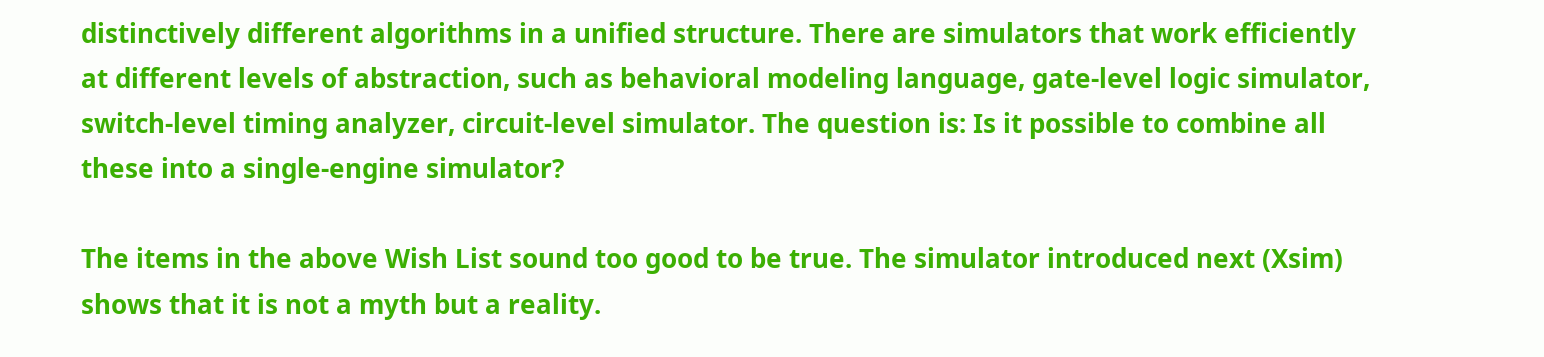distinctively different algorithms in a unified structure. There are simulators that work efficiently at different levels of abstraction, such as behavioral modeling language, gate-level logic simulator, switch-level timing analyzer, circuit-level simulator. The question is: Is it possible to combine all these into a single-engine simulator?

The items in the above Wish List sound too good to be true. The simulator introduced next (Xsim) shows that it is not a myth but a reality.